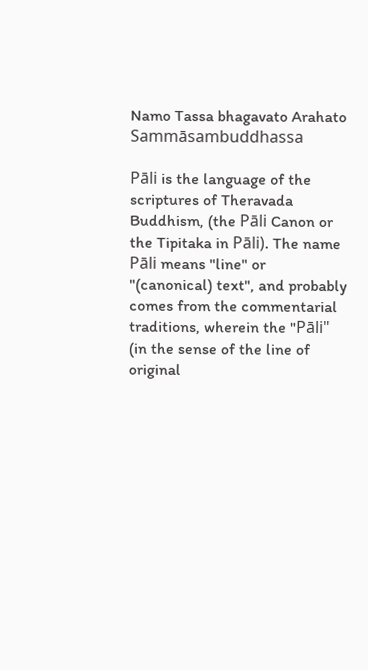Namo Tassa bhagavato Arahato Sammāsambuddhassa

Pāli is the language of the scriptures of Theravada Buddhism, (the Pāli Canon or the Tipitaka in Pāli). The name Pāli means "line" or "(canonical) text", and probably comes from the commentarial traditions, wherein the "Pāli" (in the sense of the line of original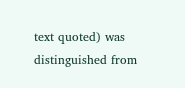text quoted) was distinguished from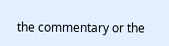the commentary or the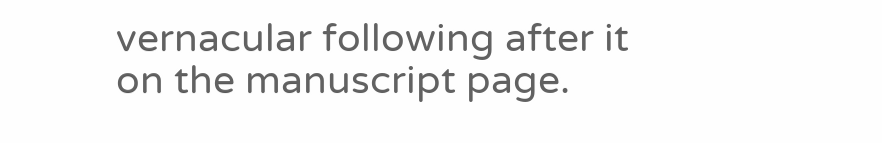vernacular following after it on the manuscript page.